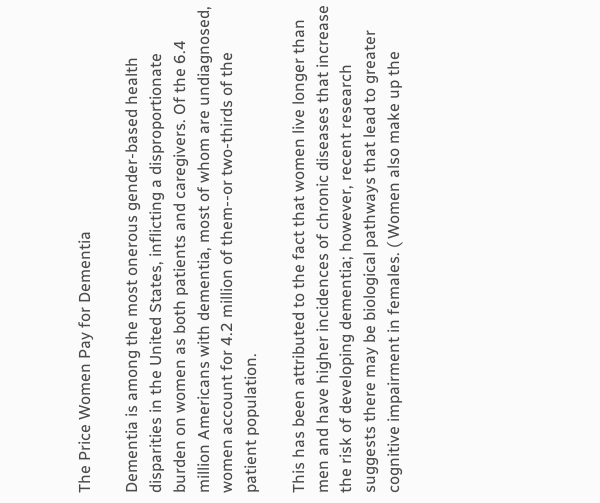The Price Women Pay for Dementia

Dementia is among the most onerous gender-based health disparities in the United States, inflicting a disproportionate burden on women as both patients and caregivers. Of the 6.4 million Americans with dementia, most of whom are undiagnosed, women account for 4.2 million of them--or two-thirds of the patient population.

This has been attributed to the fact that women live longer than men and have higher incidences of chronic diseases that increase the risk of developing dementia; however, recent research suggests there may be biological pathways that lead to greater cognitive impairment in females. ( Women also make up the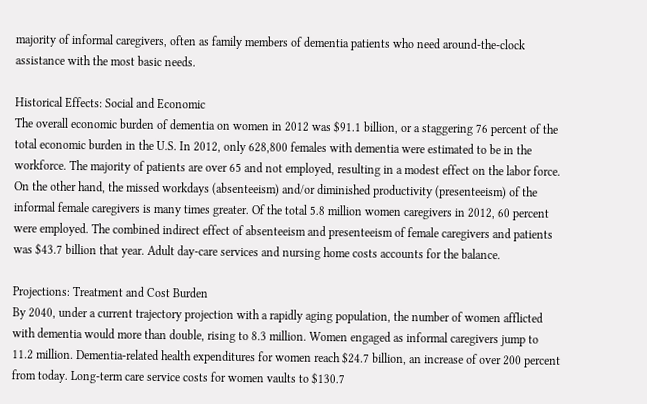majority of informal caregivers, often as family members of dementia patients who need around-the-clock assistance with the most basic needs.

Historical Effects: Social and Economic
The overall economic burden of dementia on women in 2012 was $91.1 billion, or a staggering 76 percent of the total economic burden in the U.S. In 2012, only 628,800 females with dementia were estimated to be in the workforce. The majority of patients are over 65 and not employed, resulting in a modest effect on the labor force. On the other hand, the missed workdays (absenteeism) and/or diminished productivity (presenteeism) of the informal female caregivers is many times greater. Of the total 5.8 million women caregivers in 2012, 60 percent were employed. The combined indirect effect of absenteeism and presenteeism of female caregivers and patients was $43.7 billion that year. Adult day-care services and nursing home costs accounts for the balance.

Projections: Treatment and Cost Burden
By 2040, under a current trajectory projection with a rapidly aging population, the number of women afflicted with dementia would more than double, rising to 8.3 million. Women engaged as informal caregivers jump to 11.2 million. Dementia-related health expenditures for women reach $24.7 billion, an increase of over 200 percent from today. Long-term care service costs for women vaults to $130.7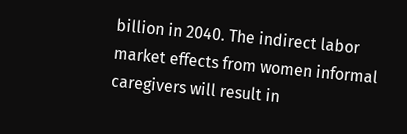billion in 2040. The indirect labor market effects from women informal caregivers will result in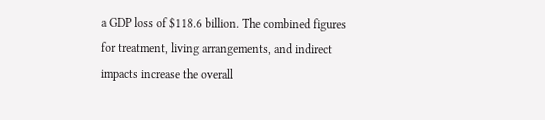a GDP loss of $118.6 billion. The combined figures for treatment, living arrangements, and indirect impacts increase the overall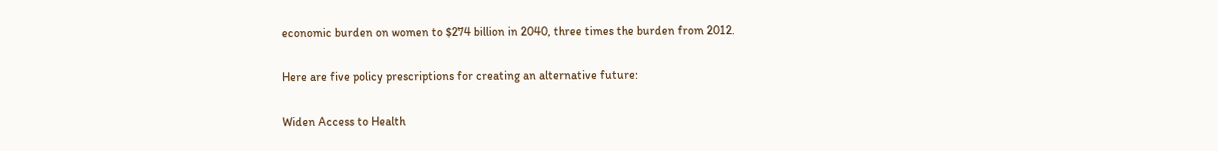economic burden on women to $274 billion in 2040, three times the burden from 2012.

Here are five policy prescriptions for creating an alternative future:

Widen Access to Health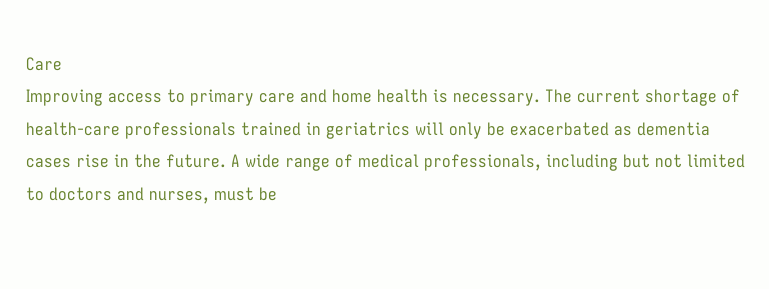Care
Improving access to primary care and home health is necessary. The current shortage of health-care professionals trained in geriatrics will only be exacerbated as dementia cases rise in the future. A wide range of medical professionals, including but not limited to doctors and nurses, must be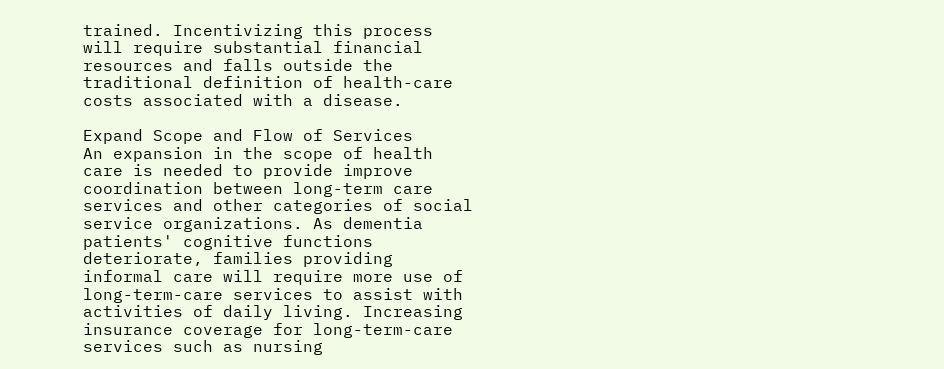trained. Incentivizing this process will require substantial financial resources and falls outside the traditional definition of health-care costs associated with a disease.

Expand Scope and Flow of Services
An expansion in the scope of health care is needed to provide improve coordination between long-term care services and other categories of social service organizations. As dementia patients' cognitive functions deteriorate, families providing informal care will require more use of long-term-care services to assist with activities of daily living. Increasing insurance coverage for long-term-care services such as nursing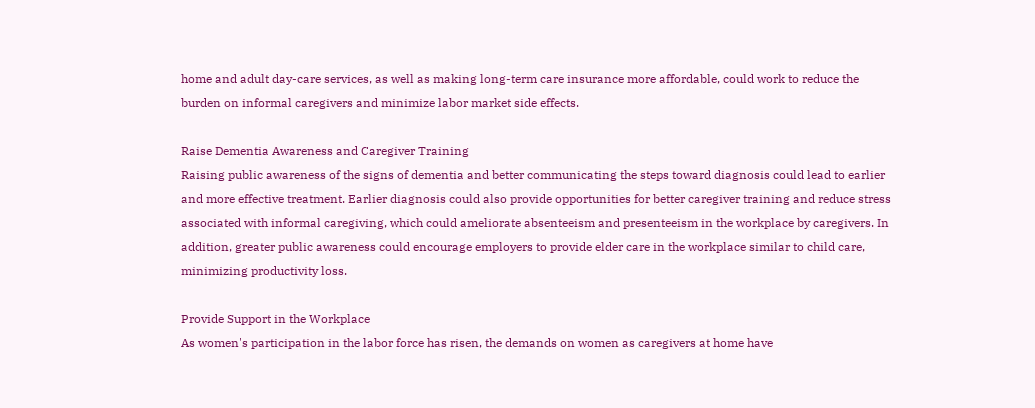home and adult day-care services, as well as making long-term care insurance more affordable, could work to reduce the burden on informal caregivers and minimize labor market side effects.

Raise Dementia Awareness and Caregiver Training
Raising public awareness of the signs of dementia and better communicating the steps toward diagnosis could lead to earlier and more effective treatment. Earlier diagnosis could also provide opportunities for better caregiver training and reduce stress associated with informal caregiving, which could ameliorate absenteeism and presenteeism in the workplace by caregivers. In addition, greater public awareness could encourage employers to provide elder care in the workplace similar to child care, minimizing productivity loss.

Provide Support in the Workplace
As women's participation in the labor force has risen, the demands on women as caregivers at home have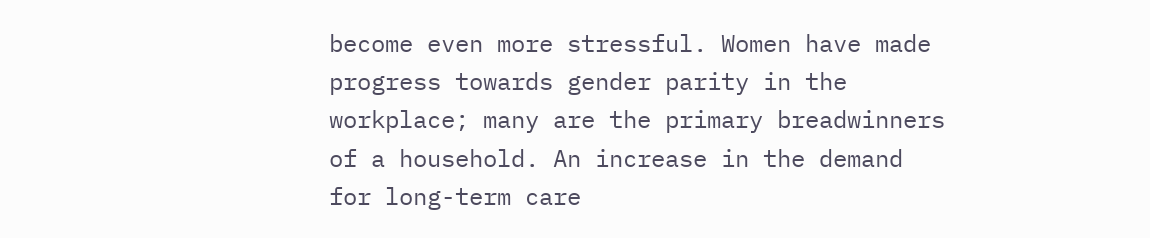become even more stressful. Women have made progress towards gender parity in the workplace; many are the primary breadwinners of a household. An increase in the demand for long-term care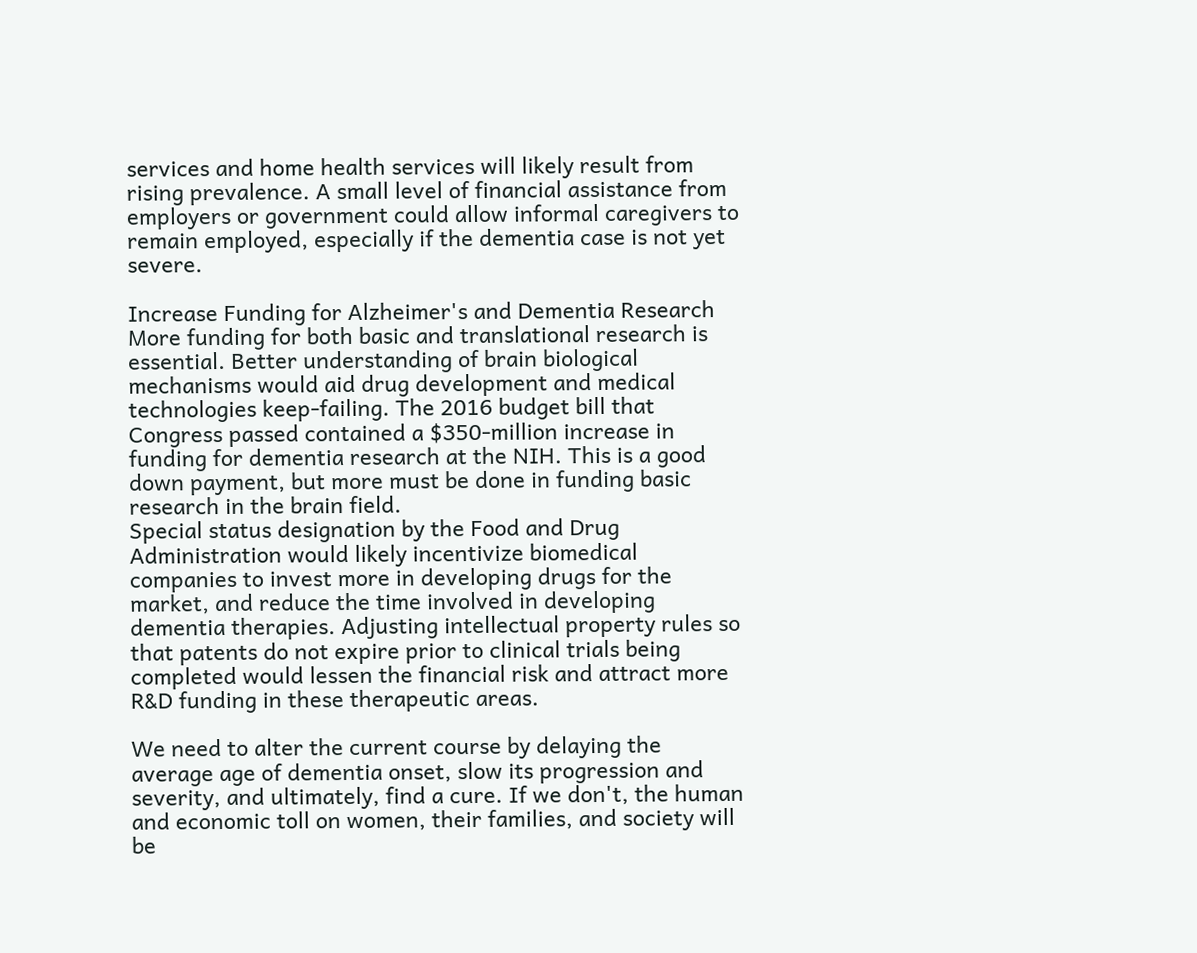services and home health services will likely result from rising prevalence. A small level of financial assistance from employers or government could allow informal caregivers to remain employed, especially if the dementia case is not yet severe.

Increase Funding for Alzheimer's and Dementia Research
More funding for both basic and translational research is essential. Better understanding of brain biological mechanisms would aid drug development and medical technologies keep-failing. The 2016 budget bill that Congress passed contained a $350-million increase in funding for dementia research at the NIH. This is a good down payment, but more must be done in funding basic research in the brain field.
Special status designation by the Food and Drug Administration would likely incentivize biomedical companies to invest more in developing drugs for the market, and reduce the time involved in developing dementia therapies. Adjusting intellectual property rules so that patents do not expire prior to clinical trials being completed would lessen the financial risk and attract more R&D funding in these therapeutic areas.

We need to alter the current course by delaying the average age of dementia onset, slow its progression and severity, and ultimately, find a cure. If we don't, the human and economic toll on women, their families, and society will be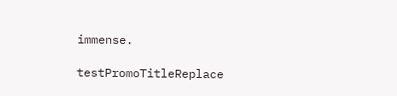immense.

testPromoTitleReplace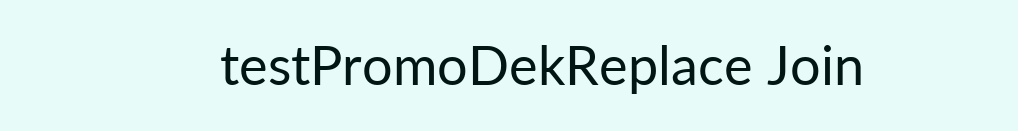testPromoDekReplace Join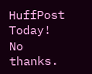HuffPost Today! No thanks.